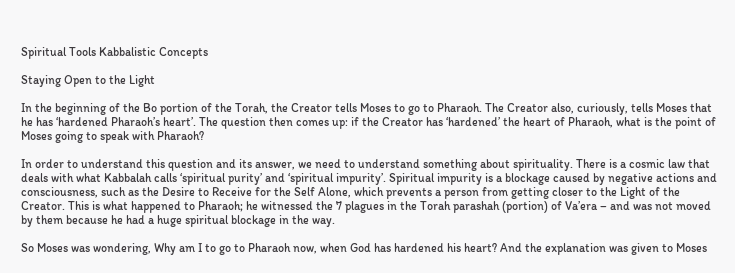Spiritual Tools Kabbalistic Concepts

Staying Open to the Light

In the beginning of the Bo portion of the Torah, the Creator tells Moses to go to Pharaoh. The Creator also, curiously, tells Moses that he has ‘hardened Pharaoh’s heart’. The question then comes up: if the Creator has ‘hardened’ the heart of Pharaoh, what is the point of Moses going to speak with Pharaoh?

In order to understand this question and its answer, we need to understand something about spirituality. There is a cosmic law that deals with what Kabbalah calls ‘spiritual purity’ and ‘spiritual impurity’. Spiritual impurity is a blockage caused by negative actions and consciousness, such as the Desire to Receive for the Self Alone, which prevents a person from getting closer to the Light of the Creator. This is what happened to Pharaoh; he witnessed the 7 plagues in the Torah parashah (portion) of Va’era – and was not moved by them because he had a huge spiritual blockage in the way.

So Moses was wondering, Why am I to go to Pharaoh now, when God has hardened his heart? And the explanation was given to Moses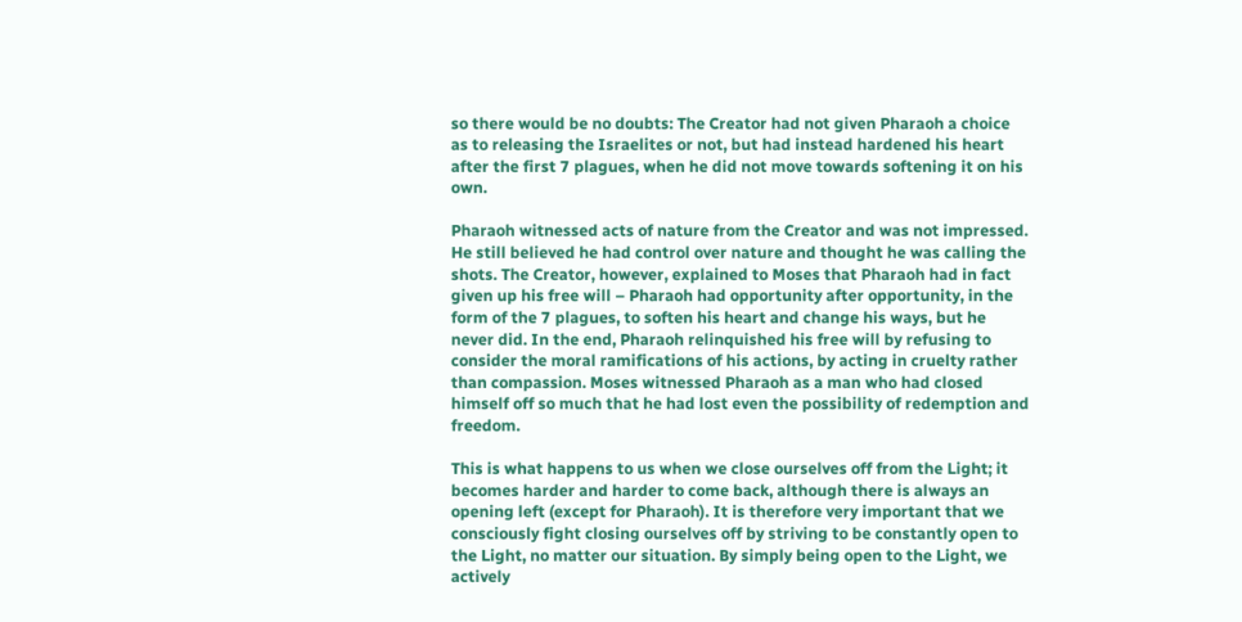so there would be no doubts: The Creator had not given Pharaoh a choice as to releasing the Israelites or not, but had instead hardened his heart after the first 7 plagues, when he did not move towards softening it on his own.

Pharaoh witnessed acts of nature from the Creator and was not impressed. He still believed he had control over nature and thought he was calling the shots. The Creator, however, explained to Moses that Pharaoh had in fact given up his free will – Pharaoh had opportunity after opportunity, in the form of the 7 plagues, to soften his heart and change his ways, but he never did. In the end, Pharaoh relinquished his free will by refusing to consider the moral ramifications of his actions, by acting in cruelty rather than compassion. Moses witnessed Pharaoh as a man who had closed himself off so much that he had lost even the possibility of redemption and freedom.

This is what happens to us when we close ourselves off from the Light; it becomes harder and harder to come back, although there is always an opening left (except for Pharaoh). It is therefore very important that we consciously fight closing ourselves off by striving to be constantly open to the Light, no matter our situation. By simply being open to the Light, we actively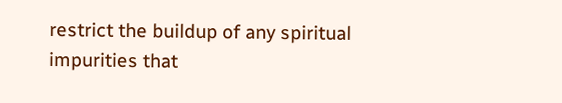restrict the buildup of any spiritual impurities that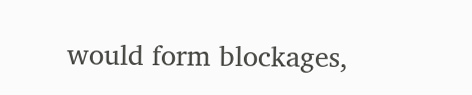would form blockages,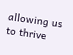allowing us to thrive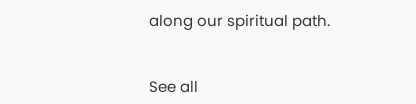along our spiritual path.


See all